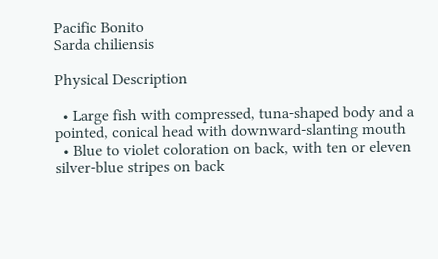Pacific Bonito
Sarda chiliensis

Physical Description

  • Large fish with compressed, tuna-shaped body and a pointed, conical head with downward-slanting mouth
  • Blue to violet coloration on back, with ten or eleven silver-blue stripes on back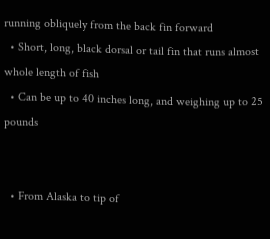running obliquely from the back fin forward
  • Short, long, black dorsal or tail fin that runs almost whole length of fish
  • Can be up to 40 inches long, and weighing up to 25 pounds


  • From Alaska to tip of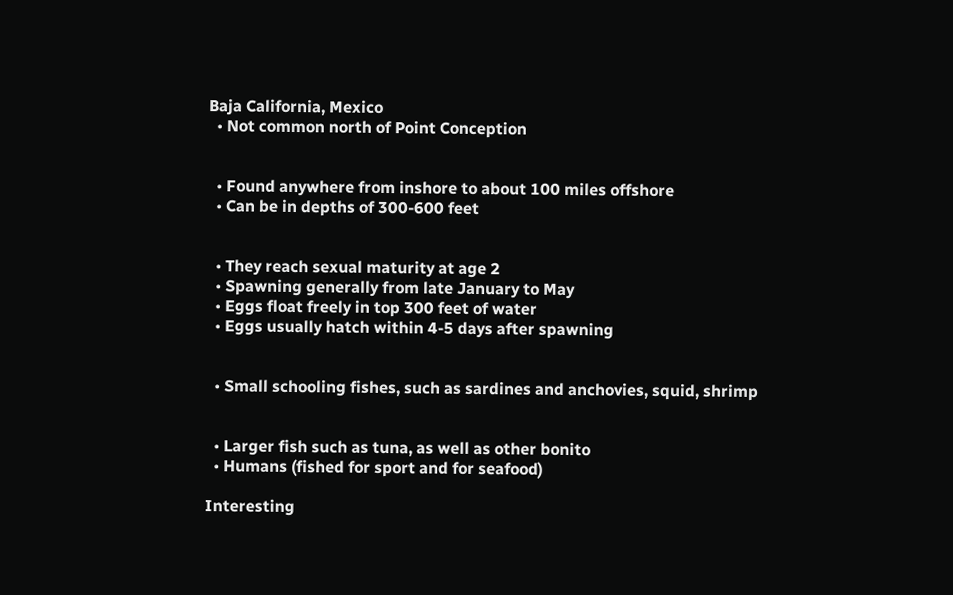Baja California, Mexico
  • Not common north of Point Conception


  • Found anywhere from inshore to about 100 miles offshore
  • Can be in depths of 300-600 feet


  • They reach sexual maturity at age 2
  • Spawning generally from late January to May
  • Eggs float freely in top 300 feet of water
  • Eggs usually hatch within 4-5 days after spawning


  • Small schooling fishes, such as sardines and anchovies, squid, shrimp


  • Larger fish such as tuna, as well as other bonito
  • Humans (fished for sport and for seafood)

Interesting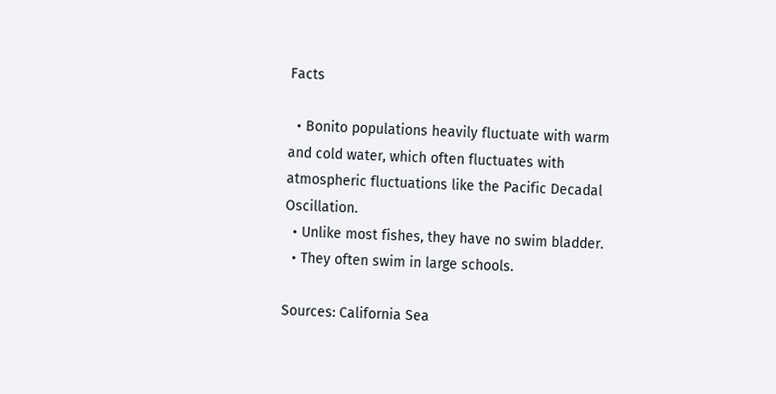Facts

  • Bonito populations heavily fluctuate with warm and cold water, which often fluctuates with atmospheric fluctuations like the Pacific Decadal Oscillation.
  • Unlike most fishes, they have no swim bladder.
  • They often swim in large schools.

Sources: California Sea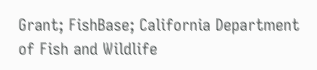Grant; FishBase; California Department of Fish and Wildlife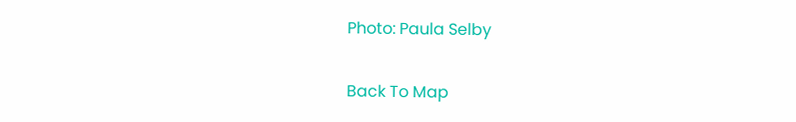Photo: Paula Selby

Back To Map